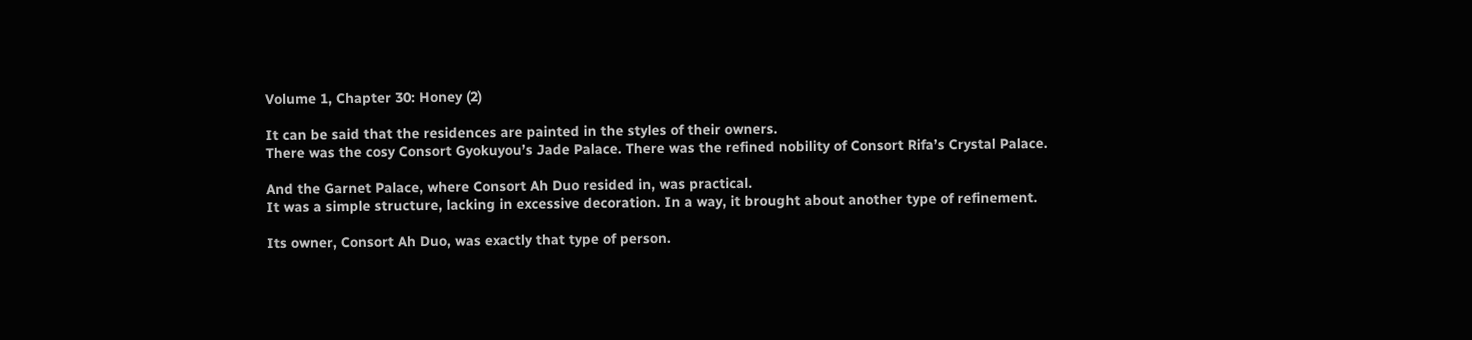Volume 1, Chapter 30: Honey (2)

It can be said that the residences are painted in the styles of their owners.
There was the cosy Consort Gyokuyou’s Jade Palace. There was the refined nobility of Consort Rifa’s Crystal Palace.

And the Garnet Palace, where Consort Ah Duo resided in, was practical.
It was a simple structure, lacking in excessive decoration. In a way, it brought about another type of refinement.

Its owner, Consort Ah Duo, was exactly that type of person.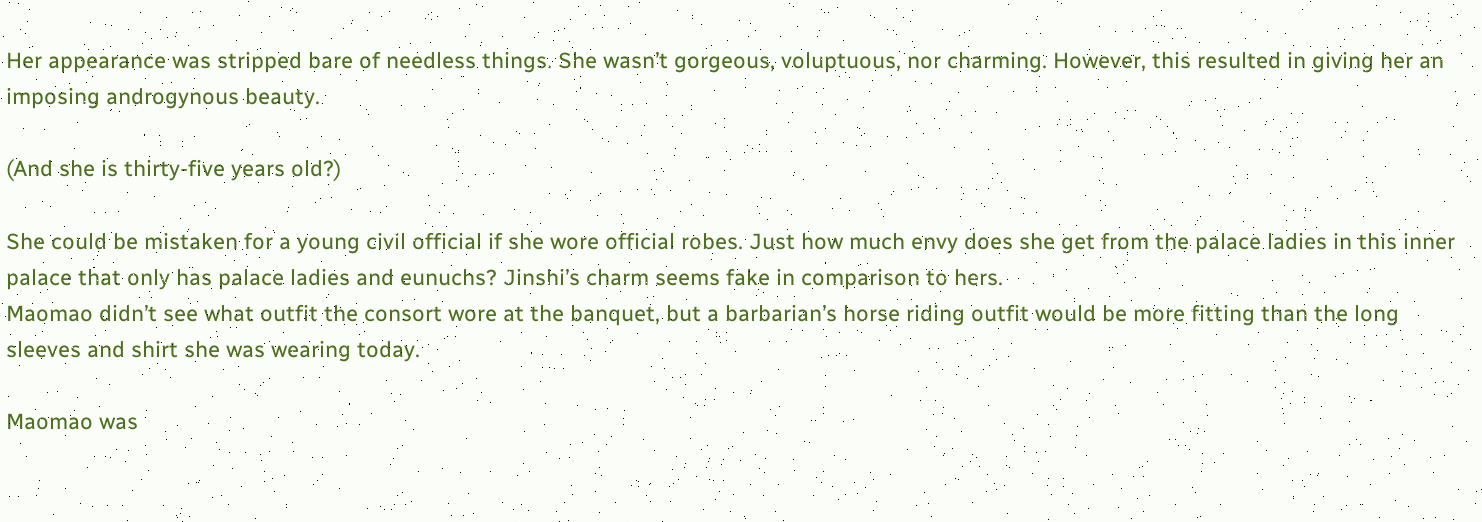Her appearance was stripped bare of needless things. She wasn’t gorgeous, voluptuous, nor charming. However, this resulted in giving her an imposing androgynous beauty.

(And she is thirty-five years old?)

She could be mistaken for a young civil official if she wore official robes. Just how much envy does she get from the palace ladies in this inner palace that only has palace ladies and eunuchs? Jinshi’s charm seems fake in comparison to hers.
Maomao didn’t see what outfit the consort wore at the banquet, but a barbarian’s horse riding outfit would be more fitting than the long sleeves and shirt she was wearing today.

Maomao was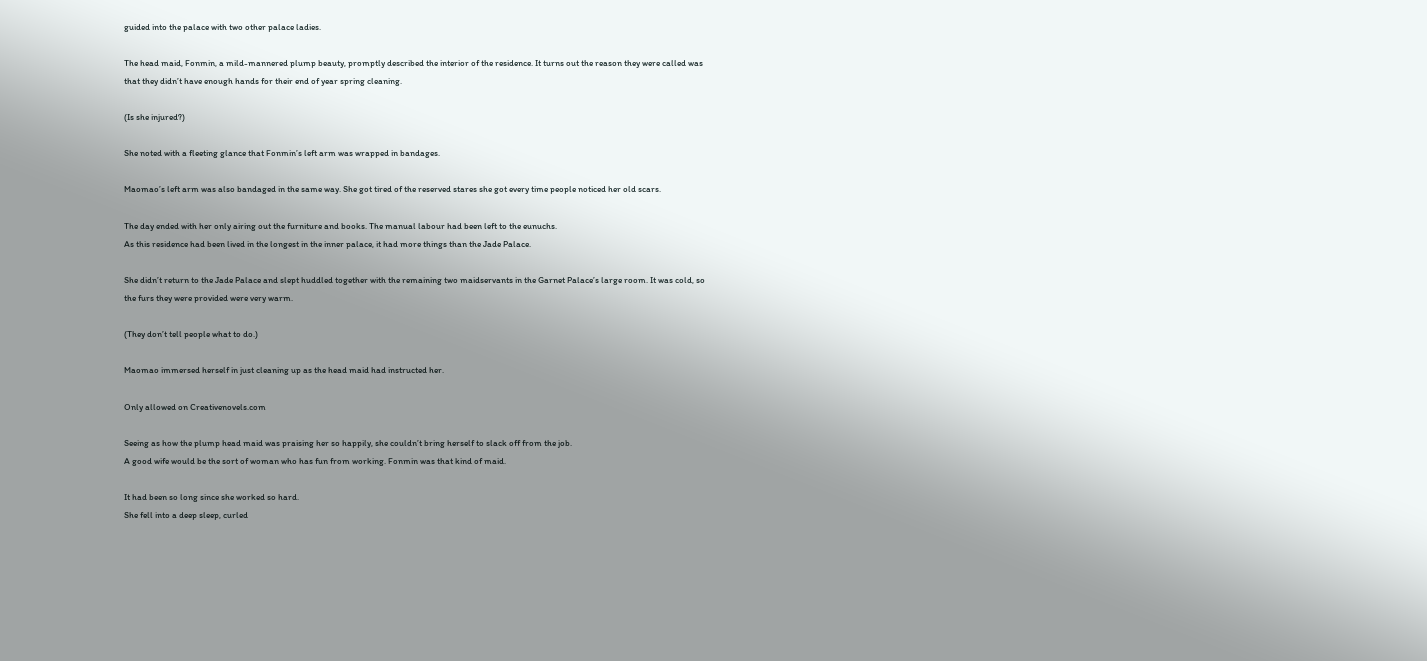guided into the palace with two other palace ladies.

The head maid, Fonmin, a mild-mannered plump beauty, promptly described the interior of the residence. It turns out the reason they were called was that they didn’t have enough hands for their end of year spring cleaning.

(Is she injured?)

She noted with a fleeting glance that Fonmin’s left arm was wrapped in bandages.

Maomao’s left arm was also bandaged in the same way. She got tired of the reserved stares she got every time people noticed her old scars.

The day ended with her only airing out the furniture and books. The manual labour had been left to the eunuchs.
As this residence had been lived in the longest in the inner palace, it had more things than the Jade Palace.

She didn’t return to the Jade Palace and slept huddled together with the remaining two maidservants in the Garnet Palace’s large room. It was cold, so the furs they were provided were very warm.

(They don’t tell people what to do.)

Maomao immersed herself in just cleaning up as the head maid had instructed her.

Only allowed on Creativenovels.com

Seeing as how the plump head maid was praising her so happily, she couldn’t bring herself to slack off from the job.
A good wife would be the sort of woman who has fun from working. Fonmin was that kind of maid.

It had been so long since she worked so hard.
She fell into a deep sleep, curled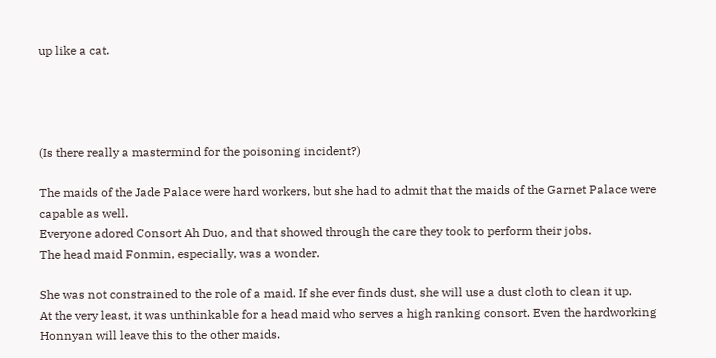up like a cat.




(Is there really a mastermind for the poisoning incident?)

The maids of the Jade Palace were hard workers, but she had to admit that the maids of the Garnet Palace were capable as well.
Everyone adored Consort Ah Duo, and that showed through the care they took to perform their jobs.
The head maid Fonmin, especially, was a wonder.

She was not constrained to the role of a maid. If she ever finds dust, she will use a dust cloth to clean it up.
At the very least, it was unthinkable for a head maid who serves a high ranking consort. Even the hardworking Honnyan will leave this to the other maids.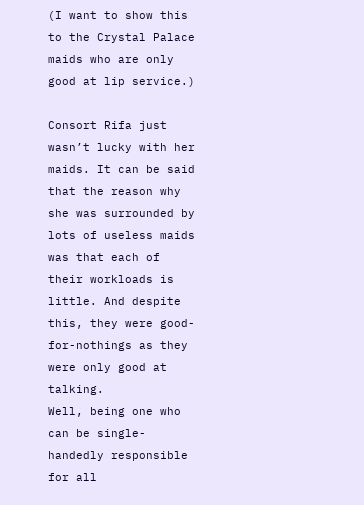(I want to show this to the Crystal Palace maids who are only good at lip service.)

Consort Rifa just wasn’t lucky with her maids. It can be said that the reason why she was surrounded by lots of useless maids was that each of their workloads is little. And despite this, they were good-for-nothings as they were only good at talking.
Well, being one who can be single-handedly responsible for all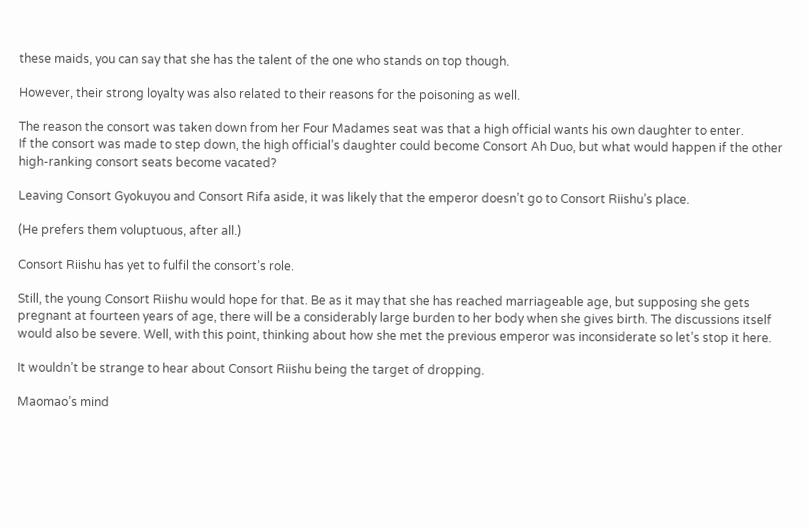these maids, you can say that she has the talent of the one who stands on top though.

However, their strong loyalty was also related to their reasons for the poisoning as well.

The reason the consort was taken down from her Four Madames seat was that a high official wants his own daughter to enter.
If the consort was made to step down, the high official’s daughter could become Consort Ah Duo, but what would happen if the other high-ranking consort seats become vacated?

Leaving Consort Gyokuyou and Consort Rifa aside, it was likely that the emperor doesn’t go to Consort Riishu’s place.

(He prefers them voluptuous, after all.)

Consort Riishu has yet to fulfil the consort’s role.

Still, the young Consort Riishu would hope for that. Be as it may that she has reached marriageable age, but supposing she gets pregnant at fourteen years of age, there will be a considerably large burden to her body when she gives birth. The discussions itself would also be severe. Well, with this point, thinking about how she met the previous emperor was inconsiderate so let’s stop it here.

It wouldn’t be strange to hear about Consort Riishu being the target of dropping.

Maomao’s mind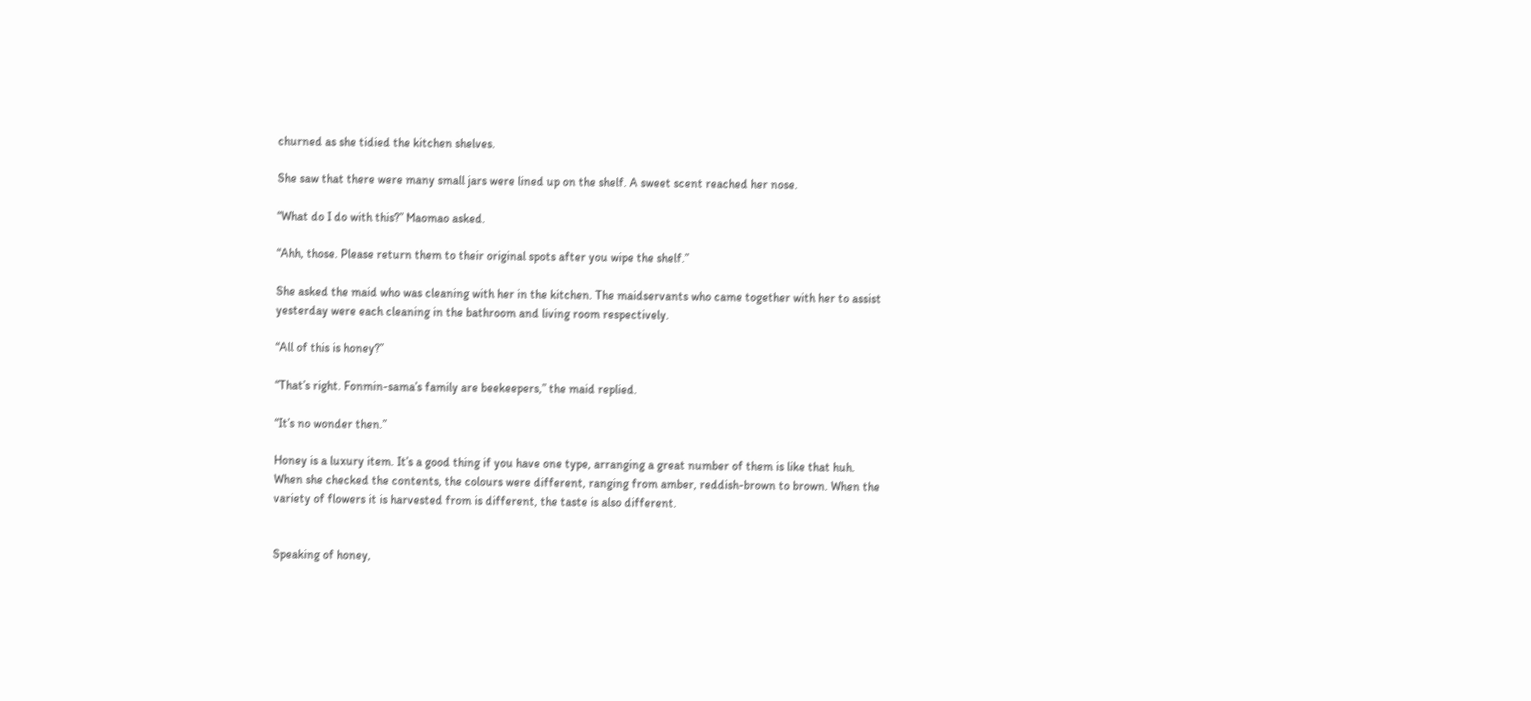churned as she tidied the kitchen shelves.

She saw that there were many small jars were lined up on the shelf. A sweet scent reached her nose.

“What do I do with this?” Maomao asked.

“Ahh, those. Please return them to their original spots after you wipe the shelf.”

She asked the maid who was cleaning with her in the kitchen. The maidservants who came together with her to assist yesterday were each cleaning in the bathroom and living room respectively.

“All of this is honey?”

“That’s right. Fonmin-sama’s family are beekeepers,” the maid replied.

“It’s no wonder then.”

Honey is a luxury item. It’s a good thing if you have one type, arranging a great number of them is like that huh. When she checked the contents, the colours were different, ranging from amber, reddish-brown to brown. When the variety of flowers it is harvested from is different, the taste is also different.


Speaking of honey,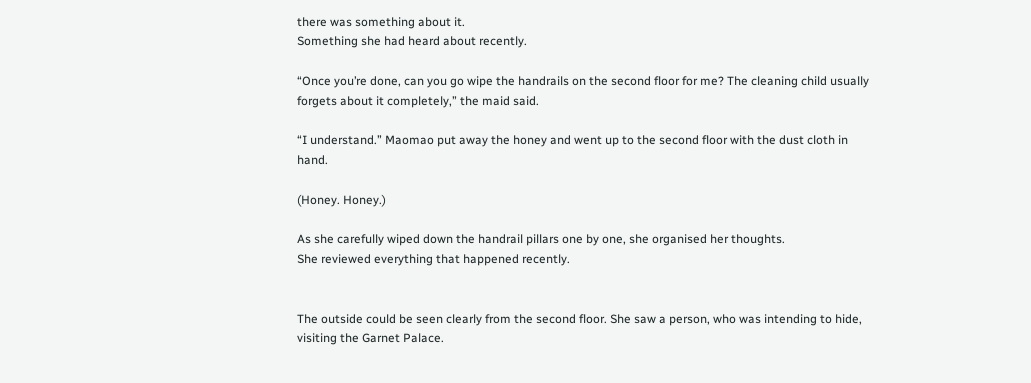there was something about it.
Something she had heard about recently.

“Once you’re done, can you go wipe the handrails on the second floor for me? The cleaning child usually forgets about it completely,” the maid said.

“I understand.” Maomao put away the honey and went up to the second floor with the dust cloth in hand.

(Honey. Honey.)

As she carefully wiped down the handrail pillars one by one, she organised her thoughts.
She reviewed everything that happened recently.


The outside could be seen clearly from the second floor. She saw a person, who was intending to hide, visiting the Garnet Palace.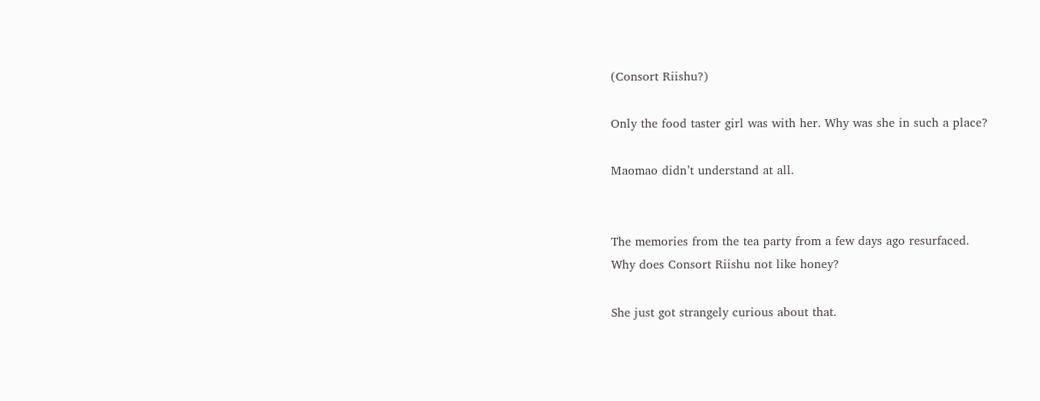(Consort Riishu?)

Only the food taster girl was with her. Why was she in such a place?

Maomao didn’t understand at all.


The memories from the tea party from a few days ago resurfaced.
Why does Consort Riishu not like honey?

She just got strangely curious about that.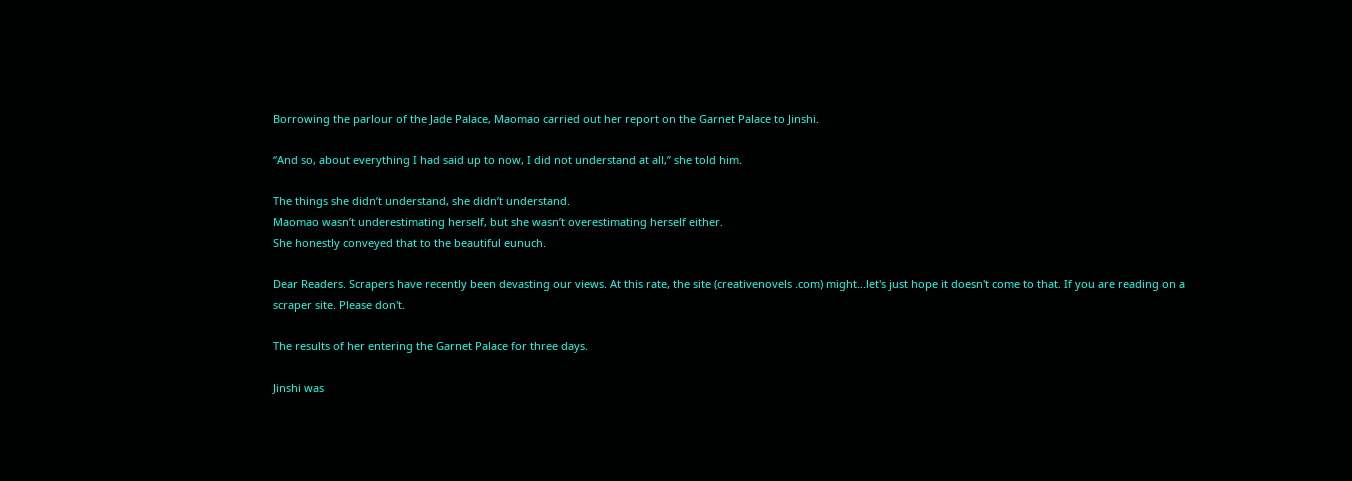Borrowing the parlour of the Jade Palace, Maomao carried out her report on the Garnet Palace to Jinshi.

“And so, about everything I had said up to now, I did not understand at all,” she told him.

The things she didn’t understand, she didn’t understand.
Maomao wasn’t underestimating herself, but she wasn’t overestimating herself either.
She honestly conveyed that to the beautiful eunuch.

Dear Readers. Scrapers have recently been devasting our views. At this rate, the site (creativenovels .com) might...let's just hope it doesn't come to that. If you are reading on a scraper site. Please don't.

The results of her entering the Garnet Palace for three days.

Jinshi was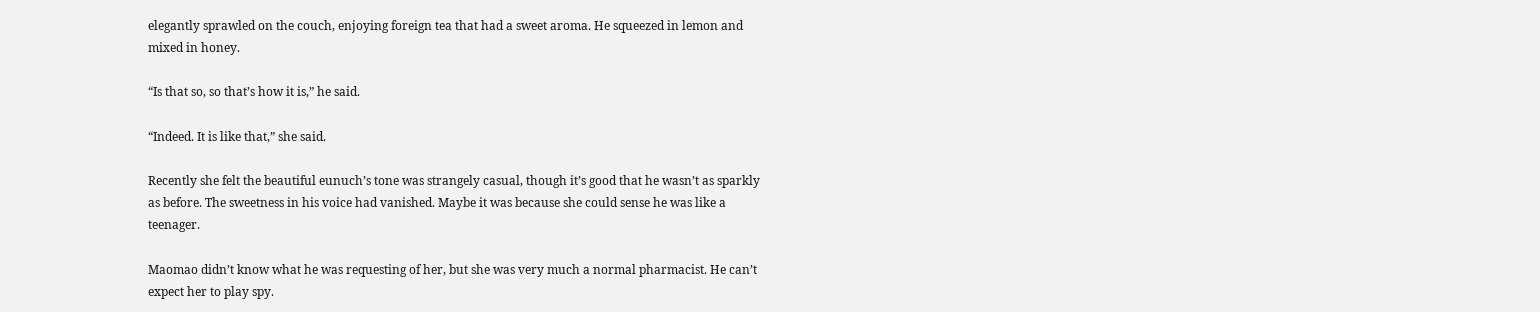elegantly sprawled on the couch, enjoying foreign tea that had a sweet aroma. He squeezed in lemon and mixed in honey.

“Is that so, so that’s how it is,” he said.

“Indeed. It is like that,” she said.

Recently she felt the beautiful eunuch’s tone was strangely casual, though it’s good that he wasn’t as sparkly as before. The sweetness in his voice had vanished. Maybe it was because she could sense he was like a teenager.

Maomao didn’t know what he was requesting of her, but she was very much a normal pharmacist. He can’t expect her to play spy.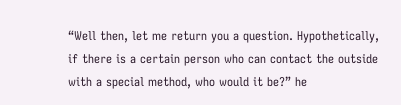“Well then, let me return you a question. Hypothetically, if there is a certain person who can contact the outside with a special method, who would it be?” he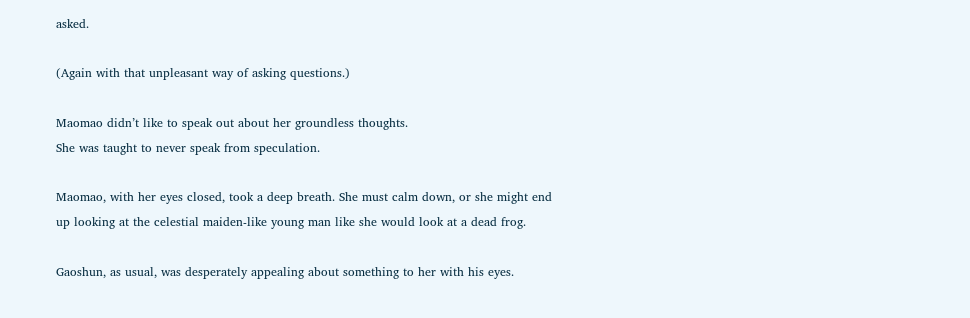asked.

(Again with that unpleasant way of asking questions.)

Maomao didn’t like to speak out about her groundless thoughts.
She was taught to never speak from speculation.

Maomao, with her eyes closed, took a deep breath. She must calm down, or she might end up looking at the celestial maiden-like young man like she would look at a dead frog.

Gaoshun, as usual, was desperately appealing about something to her with his eyes.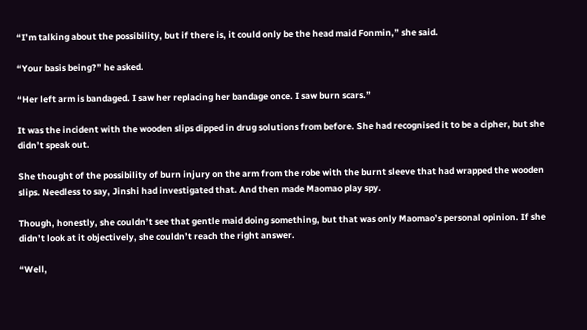“I’m talking about the possibility, but if there is, it could only be the head maid Fonmin,” she said.

“Your basis being?” he asked.

“Her left arm is bandaged. I saw her replacing her bandage once. I saw burn scars.”

It was the incident with the wooden slips dipped in drug solutions from before. She had recognised it to be a cipher, but she didn’t speak out.

She thought of the possibility of burn injury on the arm from the robe with the burnt sleeve that had wrapped the wooden slips. Needless to say, Jinshi had investigated that. And then made Maomao play spy.

Though, honestly, she couldn’t see that gentle maid doing something, but that was only Maomao’s personal opinion. If she didn’t look at it objectively, she couldn’t reach the right answer.

“Well,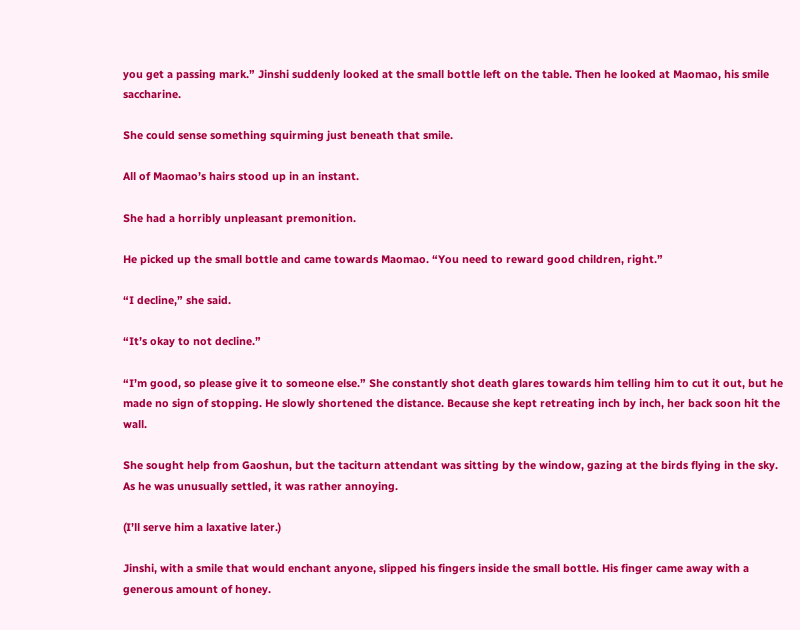you get a passing mark.” Jinshi suddenly looked at the small bottle left on the table. Then he looked at Maomao, his smile saccharine.

She could sense something squirming just beneath that smile.

All of Maomao’s hairs stood up in an instant.

She had a horribly unpleasant premonition.

He picked up the small bottle and came towards Maomao. “You need to reward good children, right.”

“I decline,” she said.

“It’s okay to not decline.”

“I’m good, so please give it to someone else.” She constantly shot death glares towards him telling him to cut it out, but he made no sign of stopping. He slowly shortened the distance. Because she kept retreating inch by inch, her back soon hit the wall.

She sought help from Gaoshun, but the taciturn attendant was sitting by the window, gazing at the birds flying in the sky.  As he was unusually settled, it was rather annoying.

(I’ll serve him a laxative later.)

Jinshi, with a smile that would enchant anyone, slipped his fingers inside the small bottle. His finger came away with a generous amount of honey.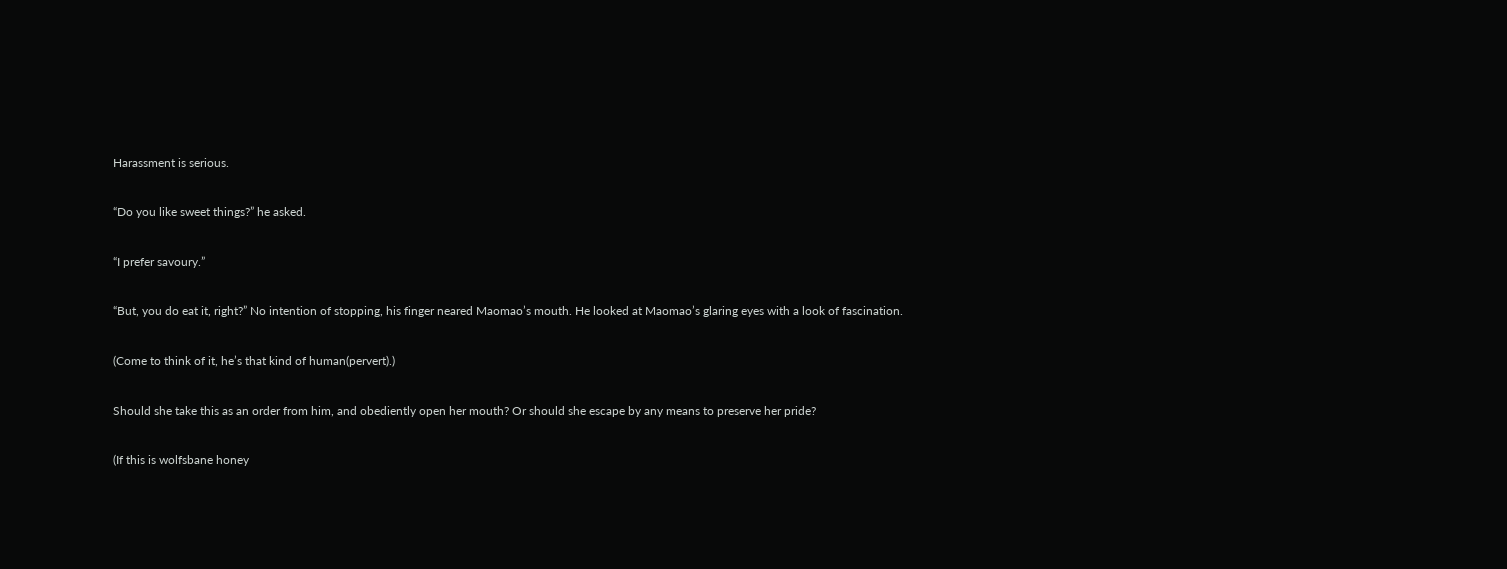Harassment is serious.

“Do you like sweet things?” he asked.

“I prefer savoury.”

“But, you do eat it, right?” No intention of stopping, his finger neared Maomao’s mouth. He looked at Maomao’s glaring eyes with a look of fascination.

(Come to think of it, he’s that kind of human(pervert).)

Should she take this as an order from him, and obediently open her mouth? Or should she escape by any means to preserve her pride?

(If this is wolfsbane honey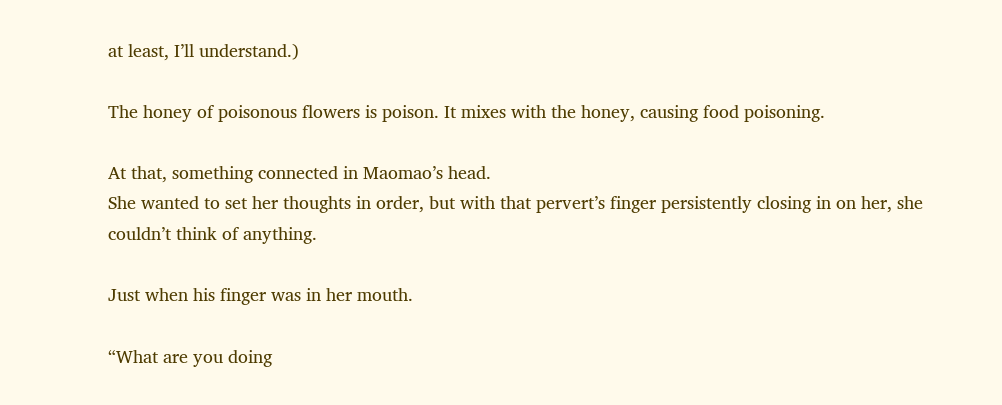at least, I’ll understand.)

The honey of poisonous flowers is poison. It mixes with the honey, causing food poisoning.

At that, something connected in Maomao’s head.
She wanted to set her thoughts in order, but with that pervert’s finger persistently closing in on her, she couldn’t think of anything.

Just when his finger was in her mouth.

“What are you doing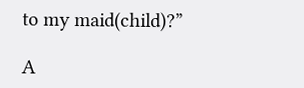to my maid(child)?”

A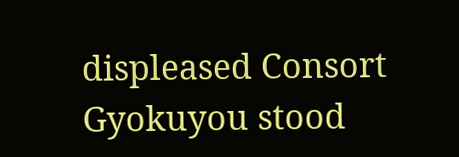displeased Consort Gyokuyou stood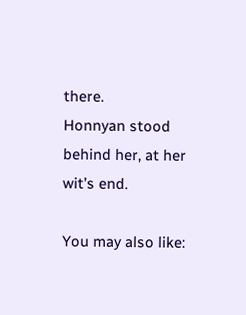there.
Honnyan stood behind her, at her wit’s end.

You may also like: